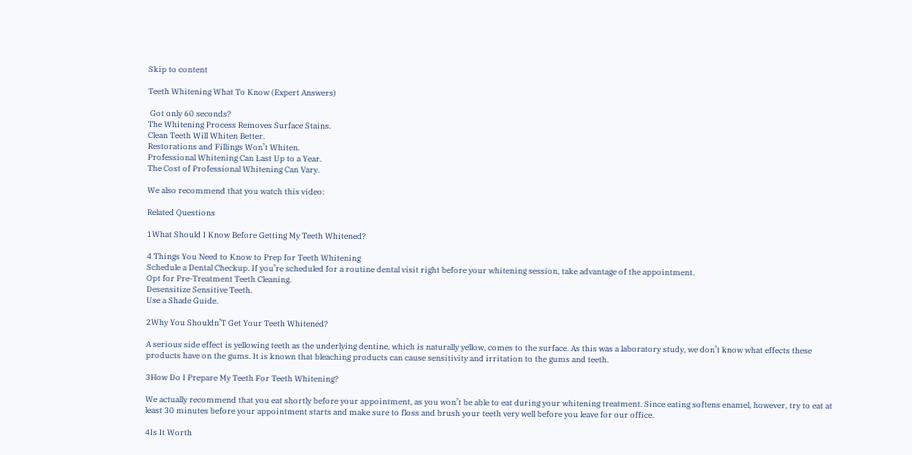Skip to content

Teeth Whitening What To Know (Expert Answers)

 Got only 60 seconds?
The Whitening Process Removes Surface Stains.
Clean Teeth Will Whiten Better.
Restorations and Fillings Won’t Whiten.
Professional Whitening Can Last Up to a Year.
The Cost of Professional Whitening Can Vary.

We also recommend that you watch this video:

Related Questions

1What Should I Know Before Getting My Teeth Whitened?

4 Things You Need to Know to Prep for Teeth Whitening
Schedule a Dental Checkup. If you’re scheduled for a routine dental visit right before your whitening session, take advantage of the appointment.
Opt for Pre-Treatment Teeth Cleaning.
Desensitize Sensitive Teeth.
Use a Shade Guide.

2Why You Shouldn’T Get Your Teeth Whitened?

A serious side effect is yellowing teeth as the underlying dentine, which is naturally yellow, comes to the surface. As this was a laboratory study, we don’t know what effects these products have on the gums. It is known that bleaching products can cause sensitivity and irritation to the gums and teeth.

3How Do I Prepare My Teeth For Teeth Whitening?

We actually recommend that you eat shortly before your appointment, as you won’t be able to eat during your whitening treatment. Since eating softens enamel, however, try to eat at least 30 minutes before your appointment starts and make sure to floss and brush your teeth very well before you leave for our office.

4Is It Worth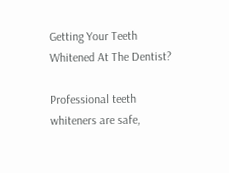Getting Your Teeth Whitened At The Dentist?

Professional teeth whiteners are safe,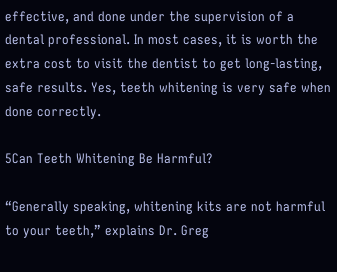effective, and done under the supervision of a dental professional. In most cases, it is worth the extra cost to visit the dentist to get long-lasting, safe results. Yes, teeth whitening is very safe when done correctly.

5Can Teeth Whitening Be Harmful?

“Generally speaking, whitening kits are not harmful to your teeth,” explains Dr. Greg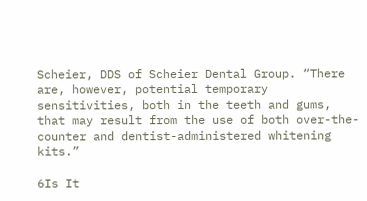Scheier, DDS of Scheier Dental Group. “There are, however, potential temporary sensitivities, both in the teeth and gums, that may result from the use of both over-the-counter and dentist-administered whitening kits.”

6Is It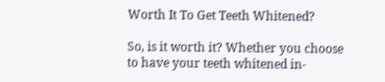Worth It To Get Teeth Whitened?

So, is it worth it? Whether you choose to have your teeth whitened in-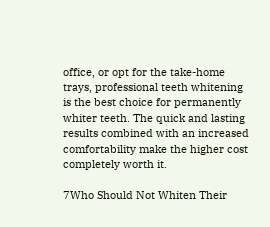office, or opt for the take-home trays, professional teeth whitening is the best choice for permanently whiter teeth. The quick and lasting results combined with an increased comfortability make the higher cost completely worth it.

7Who Should Not Whiten Their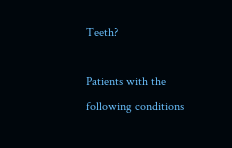Teeth?

Patients with the following conditions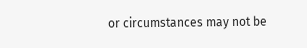or circumstances may not be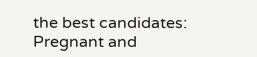the best candidates: Pregnant and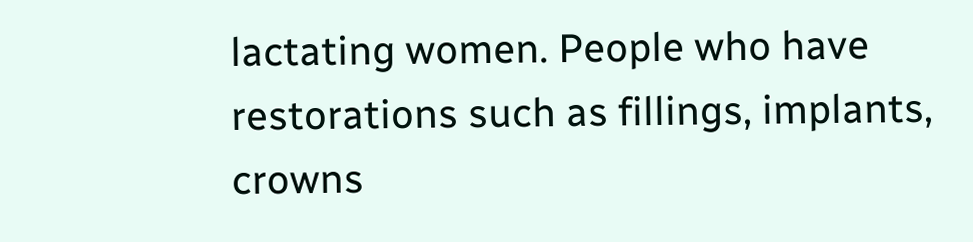lactating women. People who have restorations such as fillings, implants, crowns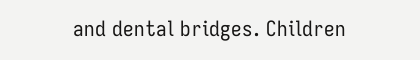and dental bridges. Children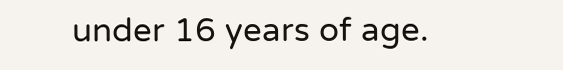under 16 years of age.